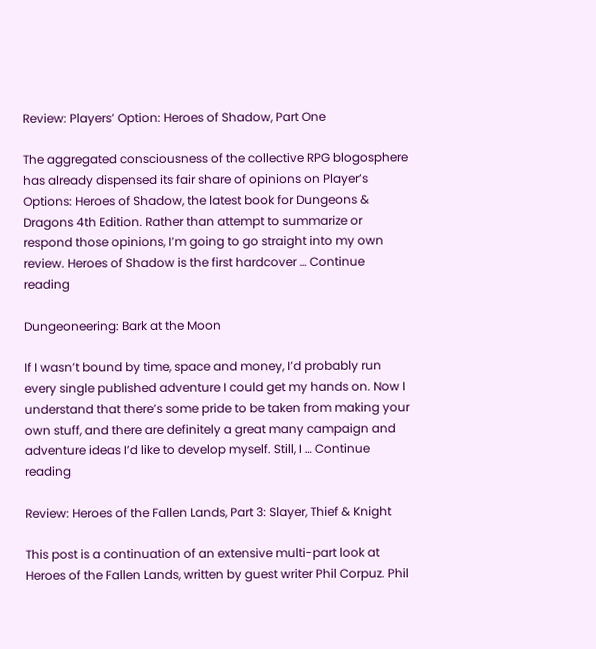Review: Players’ Option: Heroes of Shadow, Part One

The aggregated consciousness of the collective RPG blogosphere has already dispensed its fair share of opinions on Player’s Options: Heroes of Shadow, the latest book for Dungeons & Dragons 4th Edition. Rather than attempt to summarize or respond those opinions, I’m going to go straight into my own review. Heroes of Shadow is the first hardcover … Continue reading

Dungeoneering: Bark at the Moon

If I wasn’t bound by time, space and money, I’d probably run every single published adventure I could get my hands on. Now I understand that there’s some pride to be taken from making your own stuff, and there are definitely a great many campaign and adventure ideas I’d like to develop myself. Still, I … Continue reading

Review: Heroes of the Fallen Lands, Part 3: Slayer, Thief & Knight

This post is a continuation of an extensive multi-part look at Heroes of the Fallen Lands, written by guest writer Phil Corpuz. Phil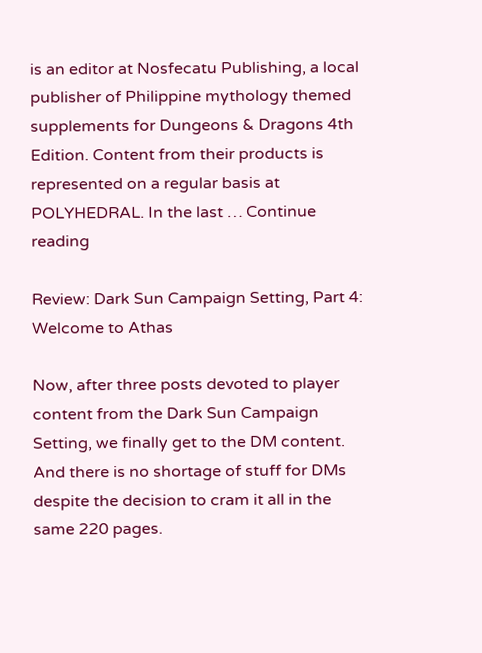is an editor at Nosfecatu Publishing, a local publisher of Philippine mythology themed supplements for Dungeons & Dragons 4th Edition. Content from their products is represented on a regular basis at POLYHEDRAL. In the last … Continue reading

Review: Dark Sun Campaign Setting, Part 4: Welcome to Athas

Now, after three posts devoted to player content from the Dark Sun Campaign Setting, we finally get to the DM content. And there is no shortage of stuff for DMs despite the decision to cram it all in the same 220 pages.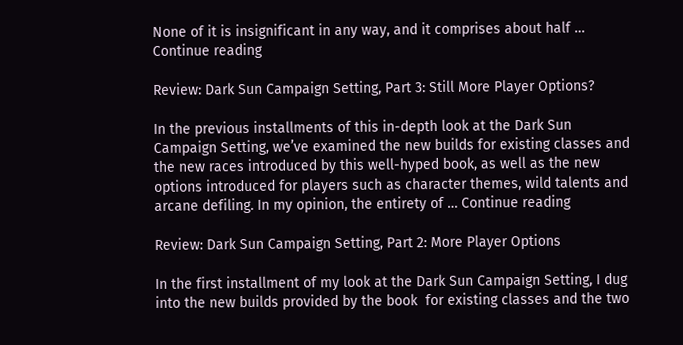None of it is insignificant in any way, and it comprises about half … Continue reading

Review: Dark Sun Campaign Setting, Part 3: Still More Player Options?

In the previous installments of this in-depth look at the Dark Sun Campaign Setting, we’ve examined the new builds for existing classes and the new races introduced by this well-hyped book, as well as the new options introduced for players such as character themes, wild talents and arcane defiling. In my opinion, the entirety of … Continue reading

Review: Dark Sun Campaign Setting, Part 2: More Player Options

In the first installment of my look at the Dark Sun Campaign Setting, I dug into the new builds provided by the book  for existing classes and the two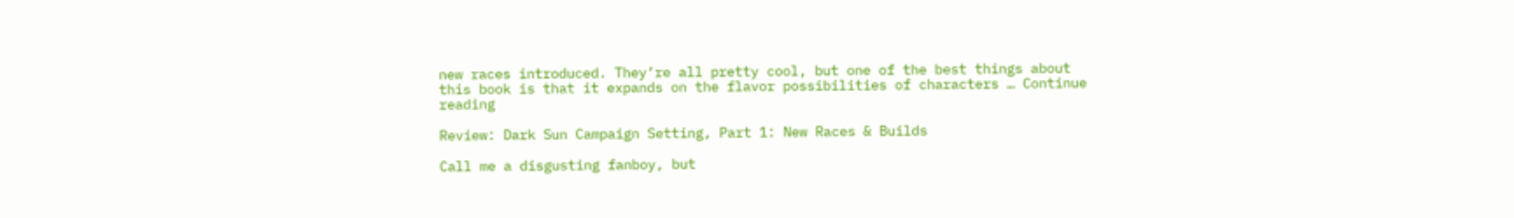new races introduced. They’re all pretty cool, but one of the best things about this book is that it expands on the flavor possibilities of characters … Continue reading

Review: Dark Sun Campaign Setting, Part 1: New Races & Builds

Call me a disgusting fanboy, but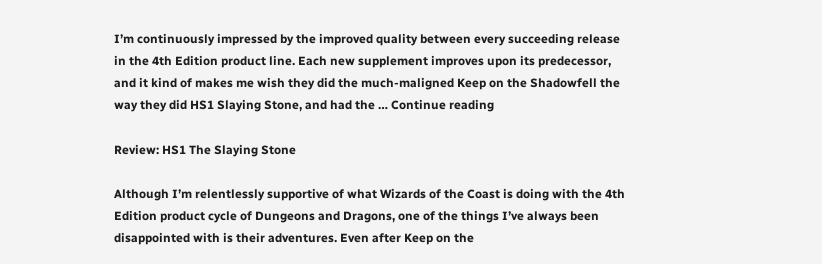I’m continuously impressed by the improved quality between every succeeding release in the 4th Edition product line. Each new supplement improves upon its predecessor, and it kind of makes me wish they did the much-maligned Keep on the Shadowfell the way they did HS1 Slaying Stone, and had the … Continue reading

Review: HS1 The Slaying Stone

Although I’m relentlessly supportive of what Wizards of the Coast is doing with the 4th Edition product cycle of Dungeons and Dragons, one of the things I’ve always been disappointed with is their adventures. Even after Keep on the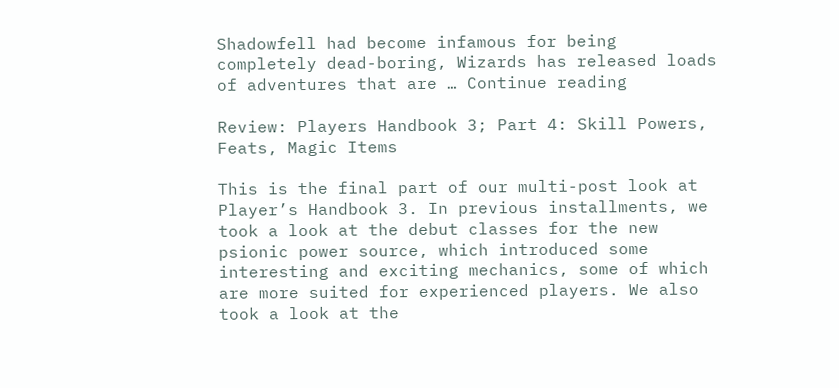Shadowfell had become infamous for being completely dead-boring, Wizards has released loads of adventures that are … Continue reading

Review: Players Handbook 3; Part 4: Skill Powers, Feats, Magic Items

This is the final part of our multi-post look at Player’s Handbook 3. In previous installments, we took a look at the debut classes for the new psionic power source, which introduced some interesting and exciting mechanics, some of which are more suited for experienced players. We also took a look at the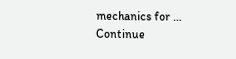mechanics for … Continue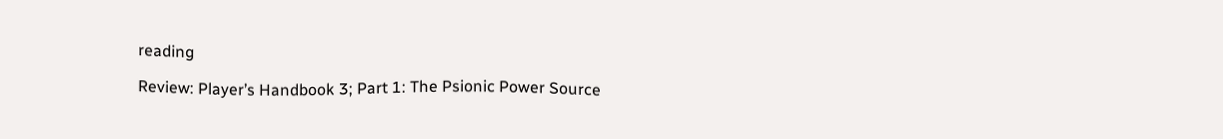reading

Review: Player’s Handbook 3; Part 1: The Psionic Power Source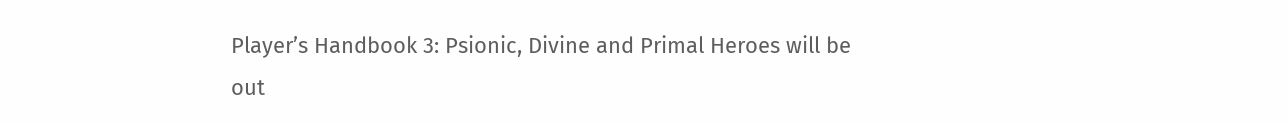Player’s Handbook 3: Psionic, Divine and Primal Heroes will be out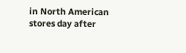in North American stores day after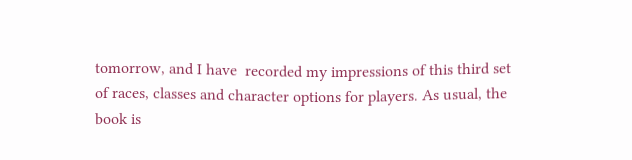tomorrow, and I have  recorded my impressions of this third set of races, classes and character options for players. As usual, the book is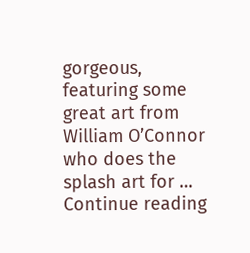gorgeous, featuring some great art from William O’Connor who does the splash art for … Continue reading